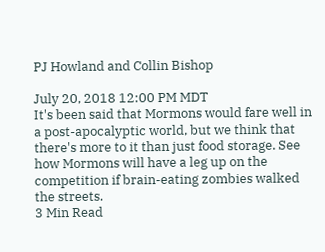PJ Howland and Collin Bishop

July 20, 2018 12:00 PM MDT
It's been said that Mormons would fare well in a post-apocalyptic world, but we think that there's more to it than just food storage. See how Mormons will have a leg up on the competition if brain-eating zombies walked the streets.
3 Min Read